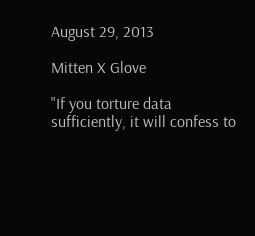August 29, 2013

Mitten X Glove

"If you torture data sufficiently, it will confess to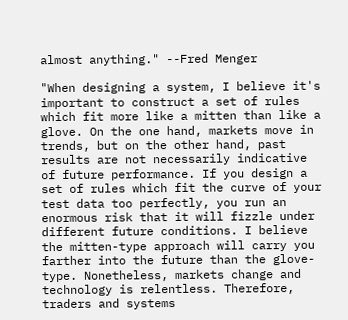almost anything." --Fred Menger

"When designing a system, I believe it's important to construct a set of rules which fit more like a mitten than like a glove. On the one hand, markets move in trends, but on the other hand, past results are not necessarily indicative of future performance. If you design a set of rules which fit the curve of your test data too perfectly, you run an enormous risk that it will fizzle under different future conditions. I believe the mitten-type approach will carry you farther into the future than the glove-type. Nonetheless, markets change and technology is relentless. Therefore, traders and systems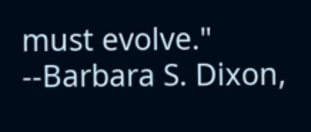must evolve." --Barbara S. Dixon,